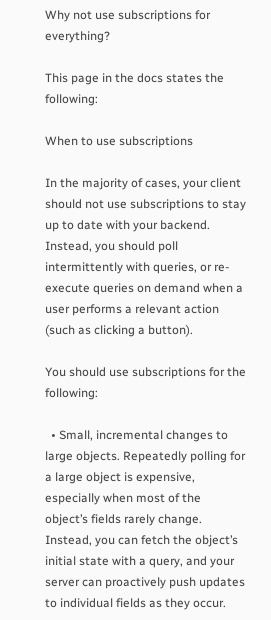Why not use subscriptions for everything?

This page in the docs states the following:

When to use subscriptions

In the majority of cases, your client should not use subscriptions to stay up to date with your backend. Instead, you should poll intermittently with queries, or re-execute queries on demand when a user performs a relevant action (such as clicking a button).

You should use subscriptions for the following:

  • Small, incremental changes to large objects. Repeatedly polling for a large object is expensive, especially when most of the object’s fields rarely change. Instead, you can fetch the object’s initial state with a query, and your server can proactively push updates to individual fields as they occur.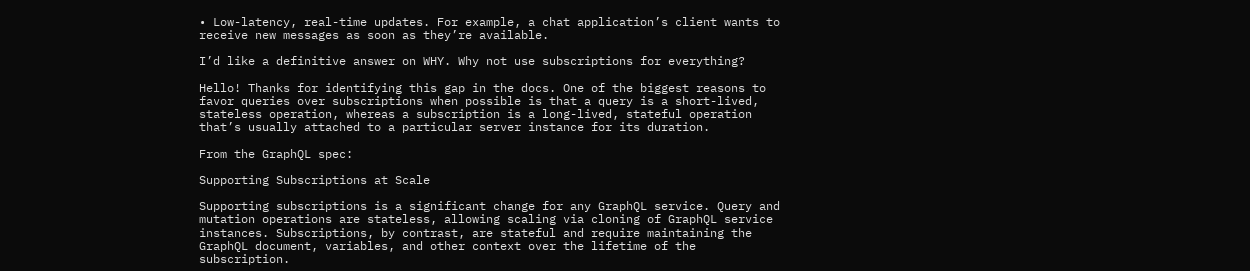• Low-latency, real-time updates. For example, a chat application’s client wants to receive new messages as soon as they’re available.

I’d like a definitive answer on WHY. Why not use subscriptions for everything?

Hello! Thanks for identifying this gap in the docs. One of the biggest reasons to favor queries over subscriptions when possible is that a query is a short-lived, stateless operation, whereas a subscription is a long-lived, stateful operation that’s usually attached to a particular server instance for its duration.

From the GraphQL spec:

Supporting Subscriptions at Scale

Supporting subscriptions is a significant change for any GraphQL service. Query and mutation operations are stateless, allowing scaling via cloning of GraphQL service instances. Subscriptions, by contrast, are stateful and require maintaining the GraphQL document, variables, and other context over the lifetime of the subscription.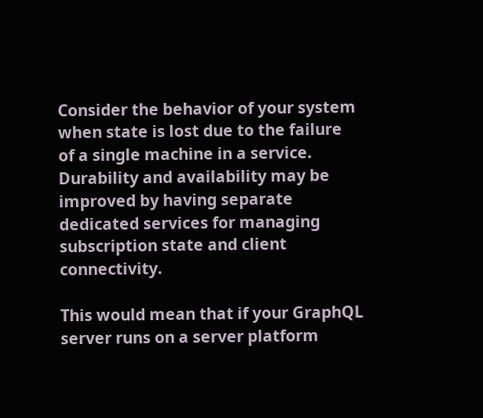Consider the behavior of your system when state is lost due to the failure of a single machine in a service. Durability and availability may be improved by having separate dedicated services for managing subscription state and client connectivity.

This would mean that if your GraphQL server runs on a server platform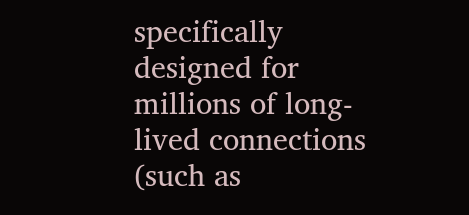specifically designed for millions of long-lived connections (such as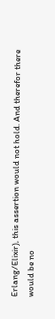Erlang/Elixir), this assertion would not hold. And therefor there would be no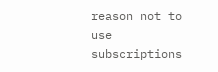reason not to use subscriptions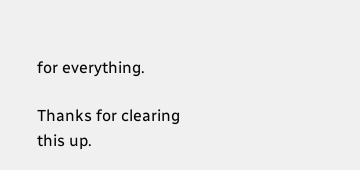for everything.

Thanks for clearing this up.